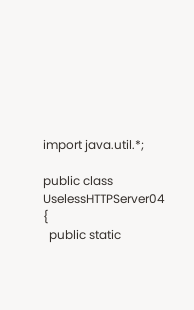import java.util.*;

public class UselessHTTPServer04 {
  public static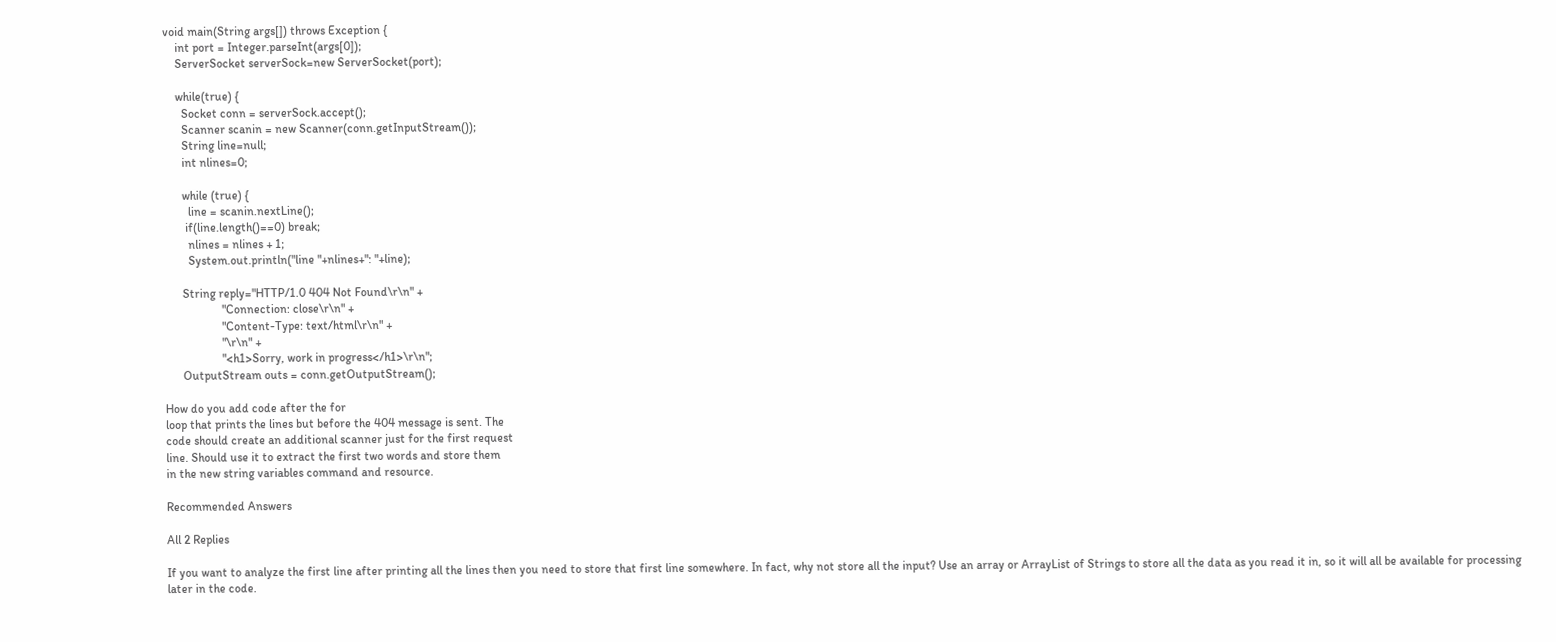void main(String args[]) throws Exception {
    int port = Integer.parseInt(args[0]);
    ServerSocket serverSock=new ServerSocket(port);

    while(true) {
      Socket conn = serverSock.accept();
      Scanner scanin = new Scanner(conn.getInputStream());
      String line=null;
      int nlines=0;

      while (true) {
        line = scanin.nextLine();
       if(line.length()==0) break;
        nlines = nlines + 1;
        System.out.println("line "+nlines+": "+line);

      String reply="HTTP/1.0 404 Not Found\r\n" +
                   "Connection: close\r\n" +
                   "Content-Type: text/html\r\n" +
                   "\r\n" +
                   "<h1>Sorry, work in progress</h1>\r\n";
      OutputStream outs = conn.getOutputStream();

How do you add code after the for
loop that prints the lines but before the 404 message is sent. The
code should create an additional scanner just for the first request
line. Should use it to extract the first two words and store them
in the new string variables command and resource.

Recommended Answers

All 2 Replies

If you want to analyze the first line after printing all the lines then you need to store that first line somewhere. In fact, why not store all the input? Use an array or ArrayList of Strings to store all the data as you read it in, so it will all be available for processing later in the code.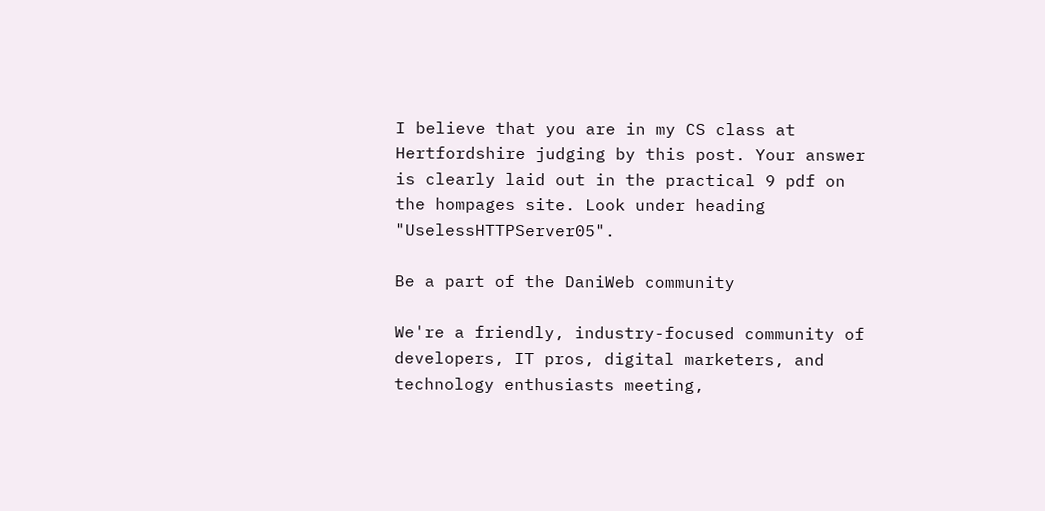I believe that you are in my CS class at Hertfordshire judging by this post. Your answer is clearly laid out in the practical 9 pdf on the hompages site. Look under heading "UselessHTTPServer05".

Be a part of the DaniWeb community

We're a friendly, industry-focused community of developers, IT pros, digital marketers, and technology enthusiasts meeting,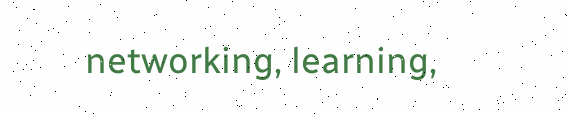networking, learning,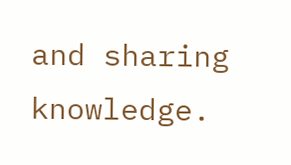and sharing knowledge.